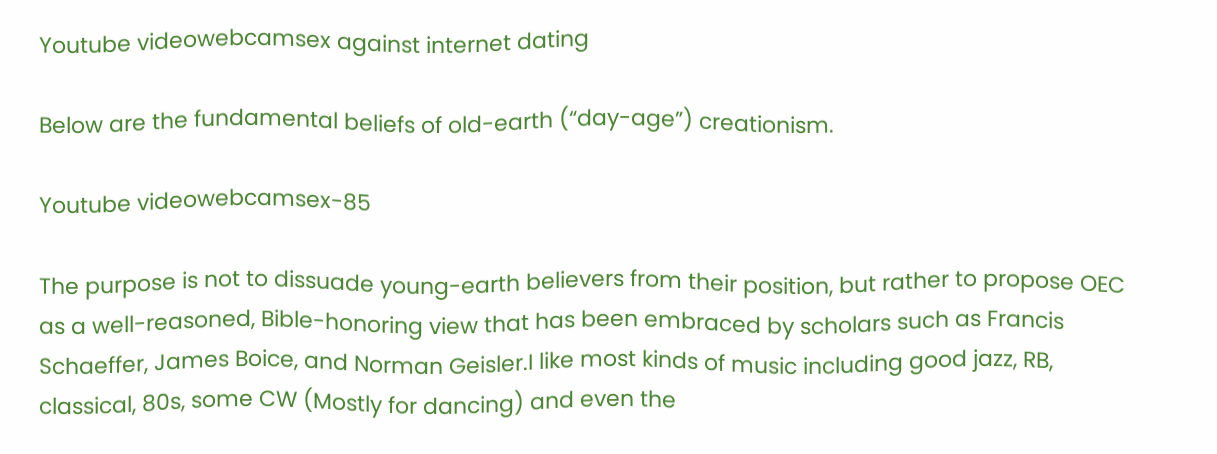Youtube videowebcamsex against internet dating

Below are the fundamental beliefs of old-earth (“day-age”) creationism.

Youtube videowebcamsex-85

The purpose is not to dissuade young-earth believers from their position, but rather to propose OEC as a well-reasoned, Bible-honoring view that has been embraced by scholars such as Francis Schaeffer, James Boice, and Norman Geisler.I like most kinds of music including good jazz, RB, classical, 80s, some CW (Mostly for dancing) and even the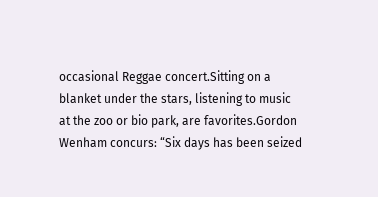occasional Reggae concert.Sitting on a blanket under the stars, listening to music at the zoo or bio park, are favorites.Gordon Wenham concurs: “Six days has been seized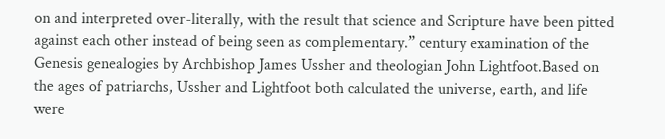on and interpreted over-literally, with the result that science and Scripture have been pitted against each other instead of being seen as complementary.” century examination of the Genesis genealogies by Archbishop James Ussher and theologian John Lightfoot.Based on the ages of patriarchs, Ussher and Lightfoot both calculated the universe, earth, and life were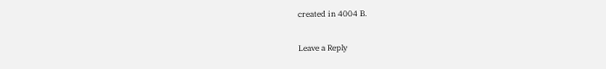created in 4004 B.

Leave a Reply